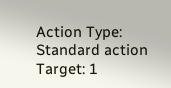Action Type: Standard action
Target: 1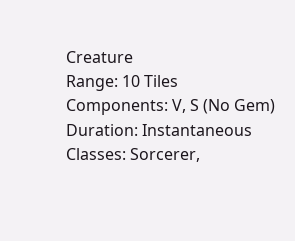Creature
Range: 10 Tiles
Components: V, S (No Gem)
Duration: Instantaneous
Classes: Sorcerer,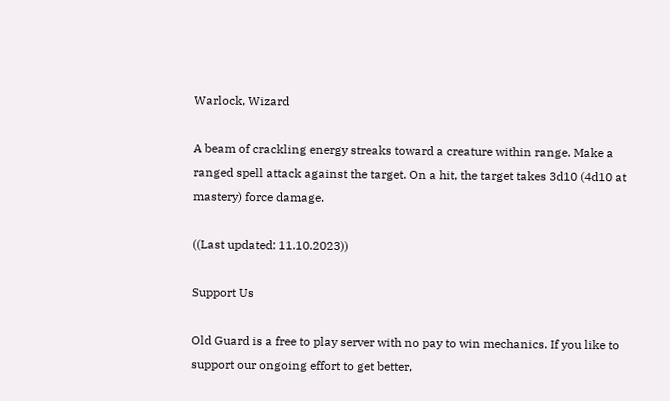Warlock, Wizard

A beam of crackling energy streaks toward a creature within range. Make a ranged spell attack against the target. On a hit, the target takes 3d10 (4d10 at mastery) force damage.

((Last updated: 11.10.2023))

Support Us

Old Guard is a free to play server with no pay to win mechanics. If you like to support our ongoing effort to get better,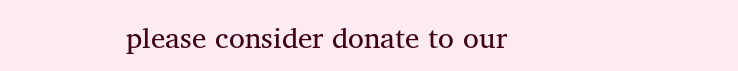please consider donate to our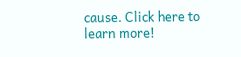cause. Click here to learn more!